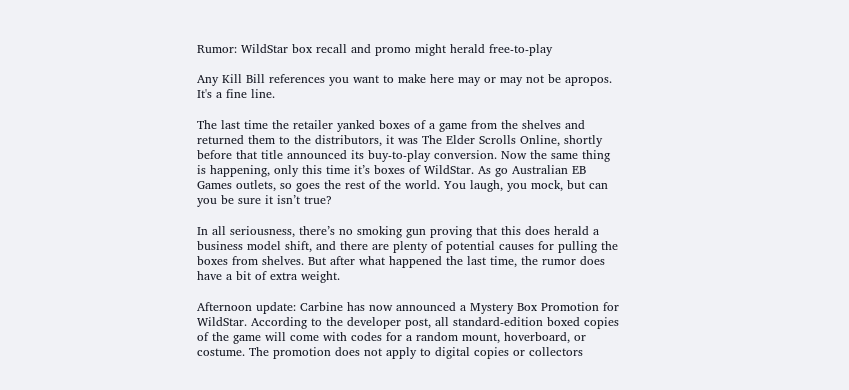Rumor: WildStar box recall and promo might herald free-to-play

Any Kill Bill references you want to make here may or may not be apropos. It's a fine line.

The last time the retailer yanked boxes of a game from the shelves and returned them to the distributors, it was The Elder Scrolls Online, shortly before that title announced its buy-to-play conversion. Now the same thing is happening, only this time it’s boxes of WildStar. As go Australian EB Games outlets, so goes the rest of the world. You laugh, you mock, but can you be sure it isn’t true?

In all seriousness, there’s no smoking gun proving that this does herald a business model shift, and there are plenty of potential causes for pulling the boxes from shelves. But after what happened the last time, the rumor does have a bit of extra weight.

Afternoon update: Carbine has now announced a Mystery Box Promotion for WildStar. According to the developer post, all standard-edition boxed copies of the game will come with codes for a random mount, hoverboard, or costume. The promotion does not apply to digital copies or collectors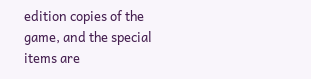edition copies of the game, and the special items are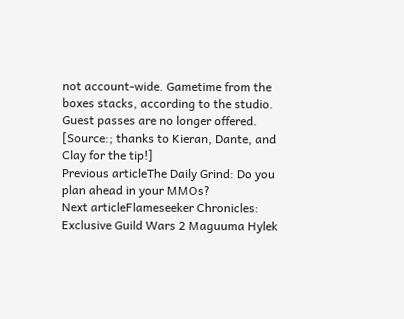not account-wide. Gametime from the boxes stacks, according to the studio. Guest passes are no longer offered.
[Source:; thanks to Kieran, Dante, and Clay for the tip!]
Previous articleThe Daily Grind: Do you plan ahead in your MMOs?
Next articleFlameseeker Chronicles: Exclusive Guild Wars 2 Maguuma Hylek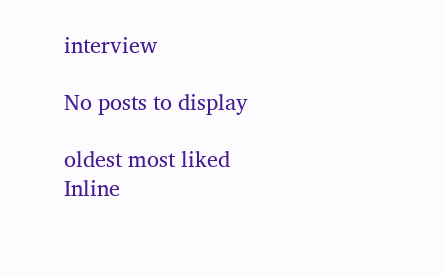interview

No posts to display

oldest most liked
Inline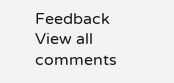Feedback
View all comments